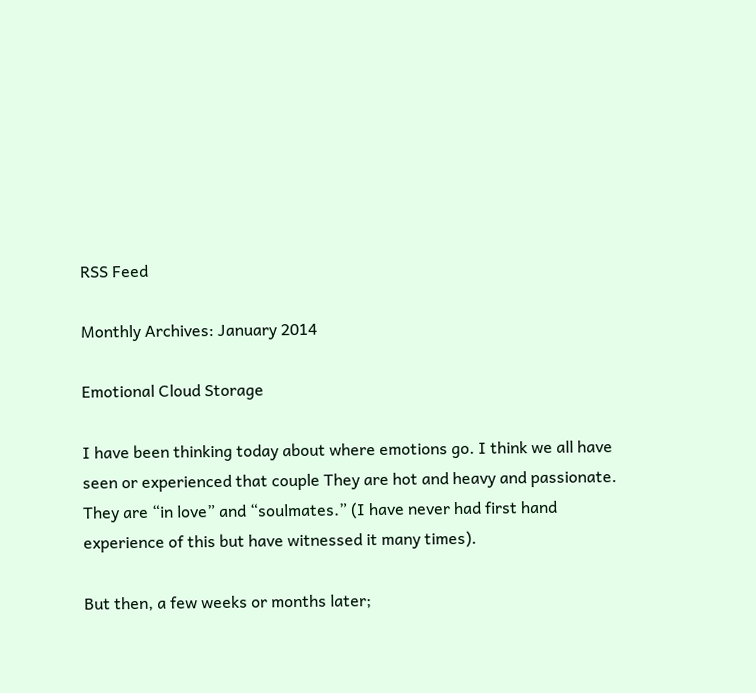RSS Feed

Monthly Archives: January 2014

Emotional Cloud Storage

I have been thinking today about where emotions go. I think we all have seen or experienced that couple They are hot and heavy and passionate. They are “in love” and “soulmates.” (I have never had first hand experience of this but have witnessed it many times).

But then, a few weeks or months later;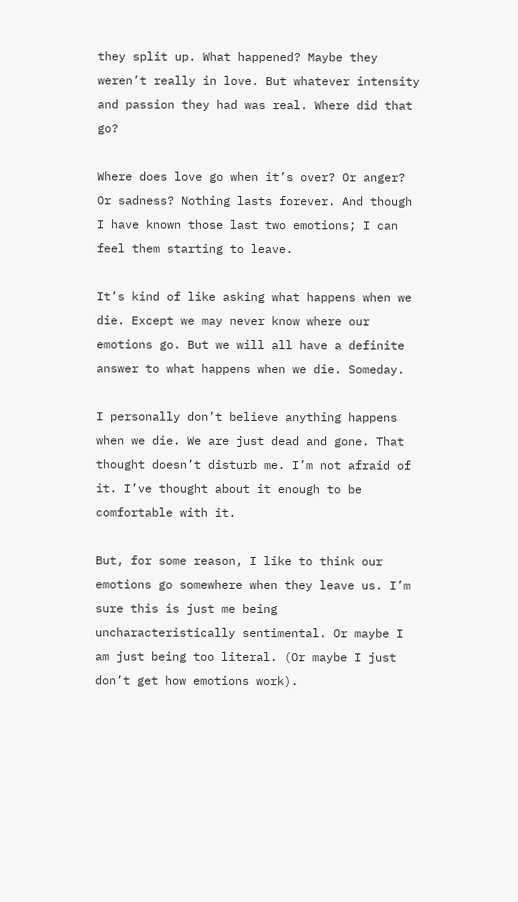they split up. What happened? Maybe they weren’t really in love. But whatever intensity and passion they had was real. Where did that go?

Where does love go when it’s over? Or anger? Or sadness? Nothing lasts forever. And though I have known those last two emotions; I can feel them starting to leave.

It’s kind of like asking what happens when we die. Except we may never know where our emotions go. But we will all have a definite answer to what happens when we die. Someday.

I personally don’t believe anything happens when we die. We are just dead and gone. That thought doesn’t disturb me. I’m not afraid of it. I’ve thought about it enough to be comfortable with it.

But, for some reason, I like to think our emotions go somewhere when they leave us. I’m sure this is just me being uncharacteristically sentimental. Or maybe I am just being too literal. (Or maybe I just don’t get how emotions work).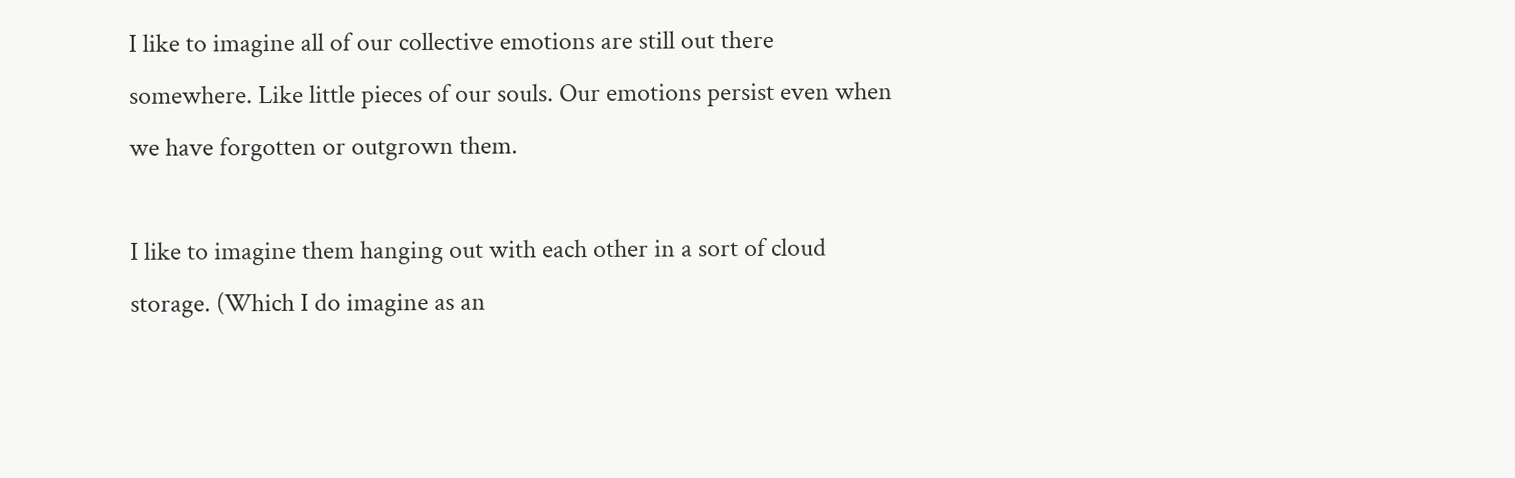I like to imagine all of our collective emotions are still out there somewhere. Like little pieces of our souls. Our emotions persist even when we have forgotten or outgrown them.

I like to imagine them hanging out with each other in a sort of cloud storage. (Which I do imagine as an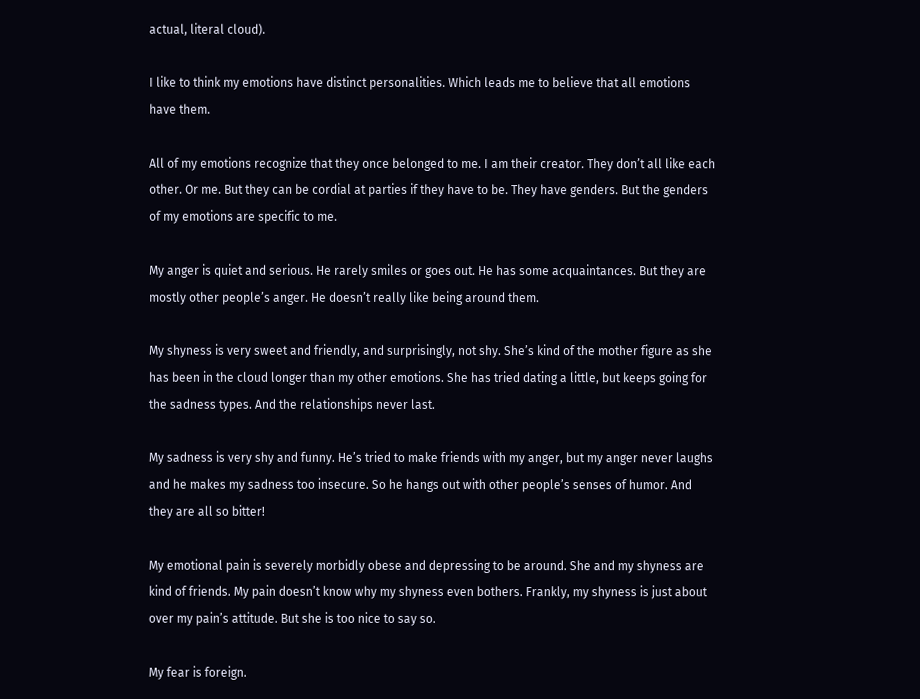actual, literal cloud).

I like to think my emotions have distinct personalities. Which leads me to believe that all emotions have them.

All of my emotions recognize that they once belonged to me. I am their creator. They don’t all like each other. Or me. But they can be cordial at parties if they have to be. They have genders. But the genders of my emotions are specific to me.

My anger is quiet and serious. He rarely smiles or goes out. He has some acquaintances. But they are mostly other people’s anger. He doesn’t really like being around them.

My shyness is very sweet and friendly, and surprisingly, not shy. She’s kind of the mother figure as she has been in the cloud longer than my other emotions. She has tried dating a little, but keeps going for the sadness types. And the relationships never last.

My sadness is very shy and funny. He’s tried to make friends with my anger, but my anger never laughs and he makes my sadness too insecure. So he hangs out with other people’s senses of humor. And they are all so bitter!

My emotional pain is severely morbidly obese and depressing to be around. She and my shyness are kind of friends. My pain doesn’t know why my shyness even bothers. Frankly, my shyness is just about over my pain’s attitude. But she is too nice to say so.

My fear is foreign.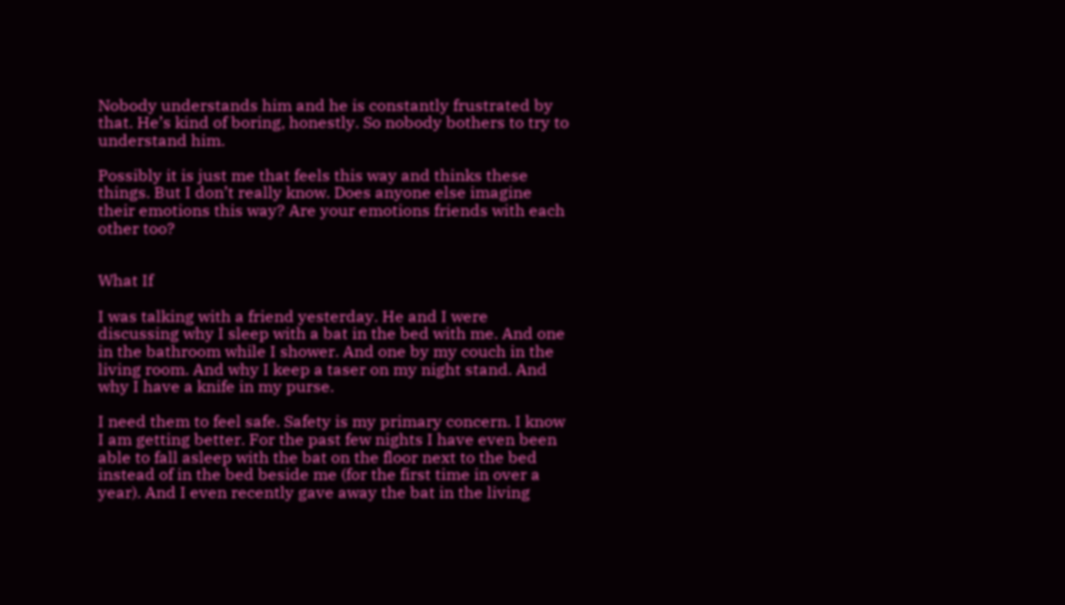Nobody understands him and he is constantly frustrated by that. He’s kind of boring, honestly. So nobody bothers to try to understand him.

Possibly it is just me that feels this way and thinks these things. But I don’t really know. Does anyone else imagine their emotions this way? Are your emotions friends with each other too?


What If

I was talking with a friend yesterday. He and I were discussing why I sleep with a bat in the bed with me. And one in the bathroom while I shower. And one by my couch in the living room. And why I keep a taser on my night stand. And why I have a knife in my purse.

I need them to feel safe. Safety is my primary concern. I know I am getting better. For the past few nights I have even been able to fall asleep with the bat on the floor next to the bed instead of in the bed beside me (for the first time in over a year). And I even recently gave away the bat in the living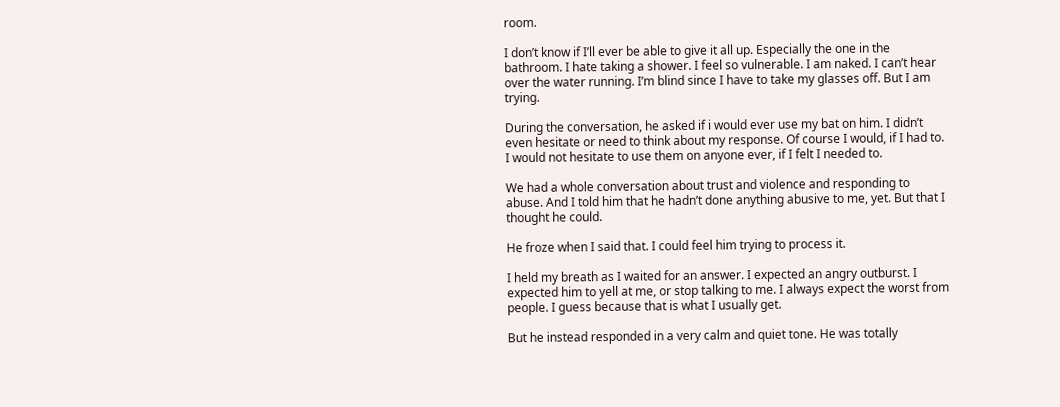room.

I don’t know if I’ll ever be able to give it all up. Especially the one in the bathroom. I hate taking a shower. I feel so vulnerable. I am naked. I can’t hear over the water running. I’m blind since I have to take my glasses off. But I am trying.

During the conversation, he asked if i would ever use my bat on him. I didn’t even hesitate or need to think about my response. Of course I would, if I had to. I would not hesitate to use them on anyone ever, if I felt I needed to.

We had a whole conversation about trust and violence and responding to abuse. And I told him that he hadn’t done anything abusive to me, yet. But that I thought he could.

He froze when I said that. I could feel him trying to process it.

I held my breath as I waited for an answer. I expected an angry outburst. I expected him to yell at me, or stop talking to me. I always expect the worst from people. I guess because that is what I usually get.

But he instead responded in a very calm and quiet tone. He was totally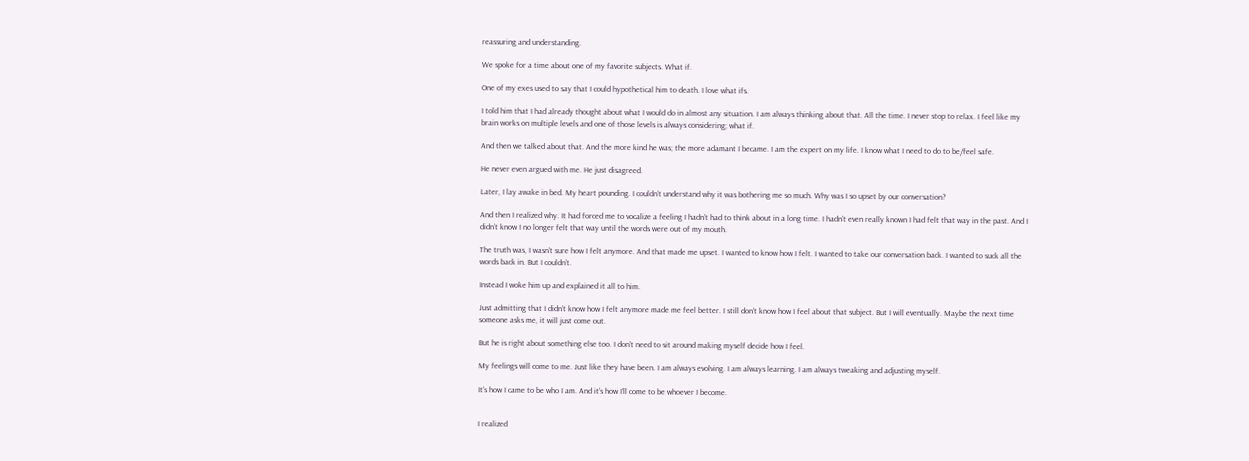reassuring and understanding.

We spoke for a time about one of my favorite subjects. What if.

One of my exes used to say that I could hypothetical him to death. I love what ifs.

I told him that I had already thought about what I would do in almost any situation. I am always thinking about that. All the time. I never stop to relax. I feel like my brain works on multiple levels and one of those levels is always considering; what if.

And then we talked about that. And the more kind he was; the more adamant I became. I am the expert on my life. I know what I need to do to be/feel safe.

He never even argued with me. He just disagreed.

Later, I lay awake in bed. My heart pounding. I couldn’t understand why it was bothering me so much. Why was I so upset by our conversation?

And then I realized why. It had forced me to vocalize a feeling I hadn’t had to think about in a long time. I hadn’t even really known I had felt that way in the past. And I didn’t know I no longer felt that way until the words were out of my mouth.

The truth was, I wasn’t sure how I felt anymore. And that made me upset. I wanted to know how I felt. I wanted to take our conversation back. I wanted to suck all the words back in. But I couldn’t.

Instead I woke him up and explained it all to him.

Just admitting that I didn’t know how I felt anymore made me feel better. I still don’t know how I feel about that subject. But I will eventually. Maybe the next time someone asks me, it will just come out.

But he is right about something else too. I don’t need to sit around making myself decide how I feel.

My feelings will come to me. Just like they have been. I am always evolving. I am always learning. I am always tweaking and adjusting myself.

It’s how I came to be who I am. And it’s how I’ll come to be whoever I become.


I realized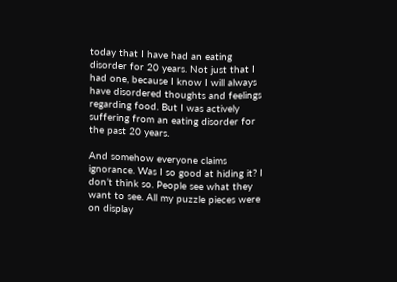today that I have had an eating disorder for 20 years. Not just that I had one, because I know I will always have disordered thoughts and feelings regarding food. But I was actively suffering from an eating disorder for the past 20 years.

And somehow everyone claims ignorance. Was I so good at hiding it? I don’t think so. People see what they want to see. All my puzzle pieces were on display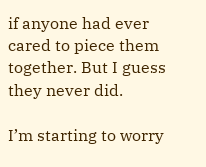if anyone had ever cared to piece them together. But I guess they never did.

I’m starting to worry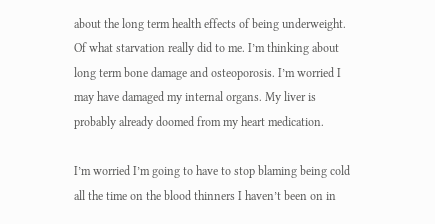about the long term health effects of being underweight. Of what starvation really did to me. I’m thinking about long term bone damage and osteoporosis. I’m worried I may have damaged my internal organs. My liver is probably already doomed from my heart medication.

I’m worried I’m going to have to stop blaming being cold all the time on the blood thinners I haven’t been on in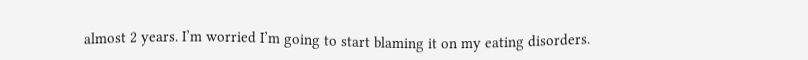almost 2 years. I’m worried I’m going to start blaming it on my eating disorders.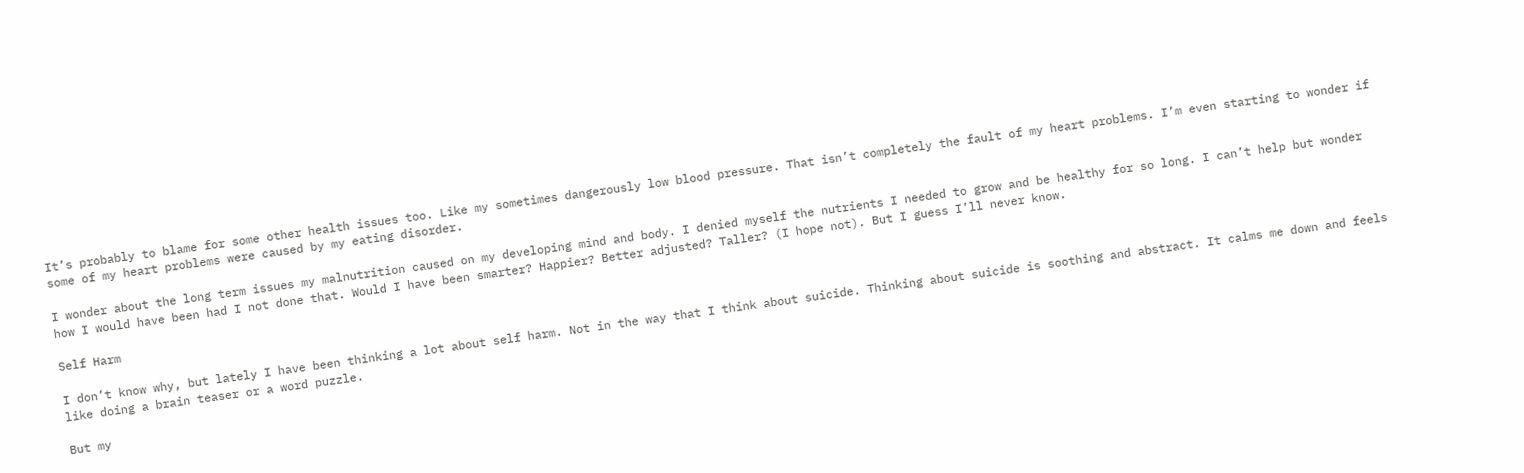It’s probably to blame for some other health issues too. Like my sometimes dangerously low blood pressure. That isn’t completely the fault of my heart problems. I’m even starting to wonder if some of my heart problems were caused by my eating disorder.

I wonder about the long term issues my malnutrition caused on my developing mind and body. I denied myself the nutrients I needed to grow and be healthy for so long. I can’t help but wonder how I would have been had I not done that. Would I have been smarter? Happier? Better adjusted? Taller? (I hope not). But I guess I’ll never know.

Self Harm

I don’t know why, but lately I have been thinking a lot about self harm. Not in the way that I think about suicide. Thinking about suicide is soothing and abstract. It calms me down and feels like doing a brain teaser or a word puzzle.

But my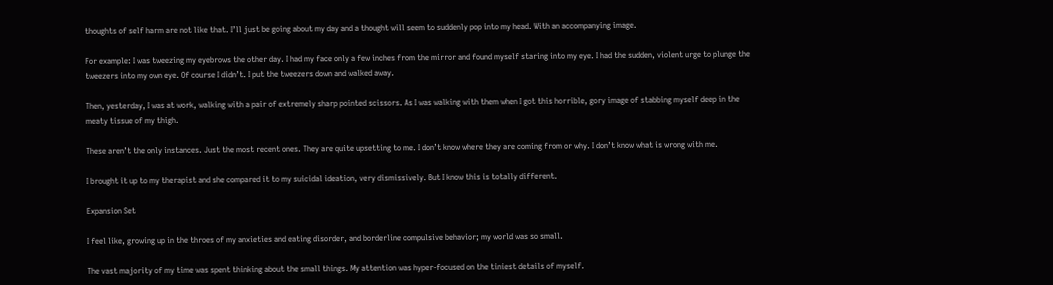thoughts of self harm are not like that. I’ll just be going about my day and a thought will seem to suddenly pop into my head. With an accompanying image.

For example: I was tweezing my eyebrows the other day. I had my face only a few inches from the mirror and found myself staring into my eye. I had the sudden, violent urge to plunge the tweezers into my own eye. Of course I didn’t. I put the tweezers down and walked away.

Then, yesterday, I was at work, walking with a pair of extremely sharp pointed scissors. As I was walking with them when I got this horrible, gory image of stabbing myself deep in the meaty tissue of my thigh.

These aren’t the only instances. Just the most recent ones. They are quite upsetting to me. I don’t know where they are coming from or why. I don’t know what is wrong with me.

I brought it up to my therapist and she compared it to my suicidal ideation, very dismissively. But I know this is totally different.

Expansion Set

I feel like, growing up in the throes of my anxieties and eating disorder, and borderline compulsive behavior; my world was so small.

The vast majority of my time was spent thinking about the small things. My attention was hyper-focused on the tiniest details of myself.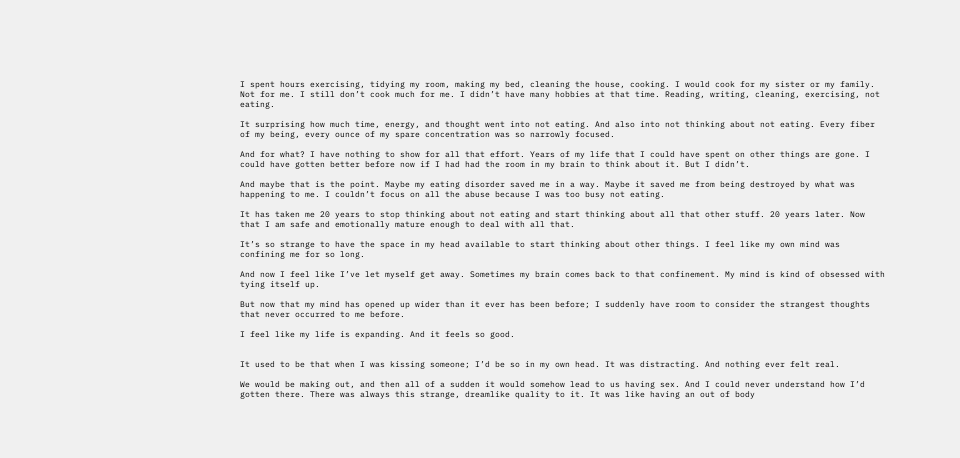I spent hours exercising, tidying my room, making my bed, cleaning the house, cooking. I would cook for my sister or my family. Not for me. I still don’t cook much for me. I didn’t have many hobbies at that time. Reading, writing, cleaning, exercising, not eating.

It surprising how much time, energy, and thought went into not eating. And also into not thinking about not eating. Every fiber of my being, every ounce of my spare concentration was so narrowly focused.

And for what? I have nothing to show for all that effort. Years of my life that I could have spent on other things are gone. I could have gotten better before now if I had had the room in my brain to think about it. But I didn’t.

And maybe that is the point. Maybe my eating disorder saved me in a way. Maybe it saved me from being destroyed by what was happening to me. I couldn’t focus on all the abuse because I was too busy not eating.

It has taken me 20 years to stop thinking about not eating and start thinking about all that other stuff. 20 years later. Now that I am safe and emotionally mature enough to deal with all that.

It’s so strange to have the space in my head available to start thinking about other things. I feel like my own mind was confining me for so long.

And now I feel like I’ve let myself get away. Sometimes my brain comes back to that confinement. My mind is kind of obsessed with tying itself up.

But now that my mind has opened up wider than it ever has been before; I suddenly have room to consider the strangest thoughts that never occurred to me before.

I feel like my life is expanding. And it feels so good.


It used to be that when I was kissing someone; I’d be so in my own head. It was distracting. And nothing ever felt real.

We would be making out, and then all of a sudden it would somehow lead to us having sex. And I could never understand how I’d gotten there. There was always this strange, dreamlike quality to it. It was like having an out of body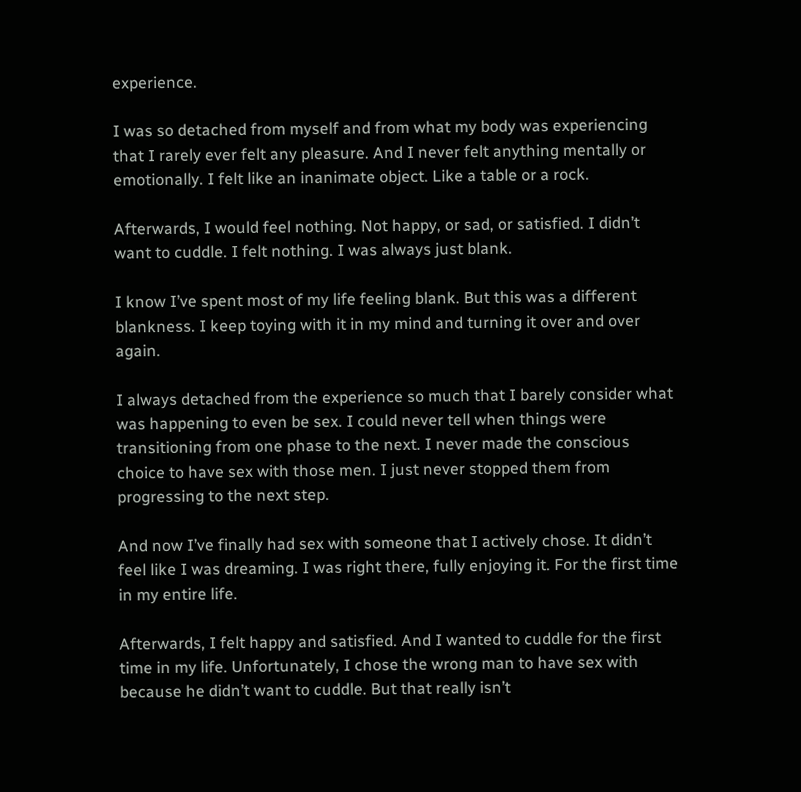experience.

I was so detached from myself and from what my body was experiencing that I rarely ever felt any pleasure. And I never felt anything mentally or emotionally. I felt like an inanimate object. Like a table or a rock.

Afterwards, I would feel nothing. Not happy, or sad, or satisfied. I didn’t want to cuddle. I felt nothing. I was always just blank.

I know I’ve spent most of my life feeling blank. But this was a different blankness. I keep toying with it in my mind and turning it over and over again.

I always detached from the experience so much that I barely consider what was happening to even be sex. I could never tell when things were transitioning from one phase to the next. I never made the conscious choice to have sex with those men. I just never stopped them from progressing to the next step.

And now I’ve finally had sex with someone that I actively chose. It didn’t feel like I was dreaming. I was right there, fully enjoying it. For the first time in my entire life.

Afterwards, I felt happy and satisfied. And I wanted to cuddle for the first time in my life. Unfortunately, I chose the wrong man to have sex with because he didn’t want to cuddle. But that really isn’t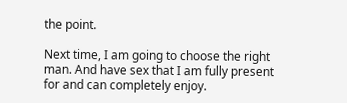the point.

Next time, I am going to choose the right man. And have sex that I am fully present for and can completely enjoy.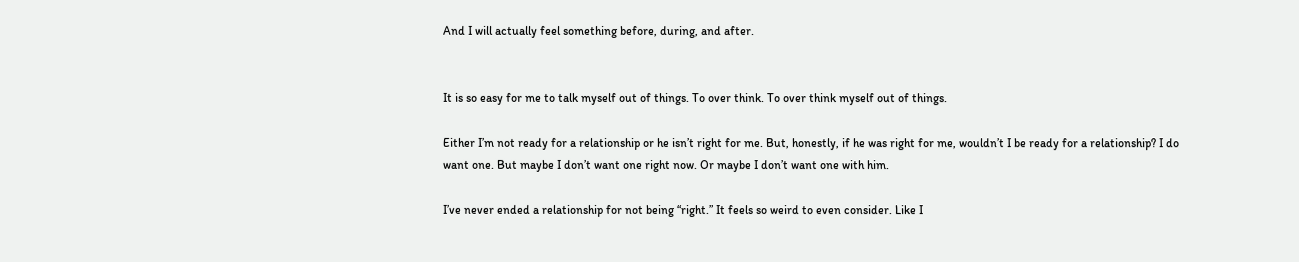And I will actually feel something before, during, and after.


It is so easy for me to talk myself out of things. To over think. To over think myself out of things.

Either I’m not ready for a relationship or he isn’t right for me. But, honestly, if he was right for me, wouldn’t I be ready for a relationship? I do want one. But maybe I don’t want one right now. Or maybe I don’t want one with him.

I’ve never ended a relationship for not being “right.” It feels so weird to even consider. Like I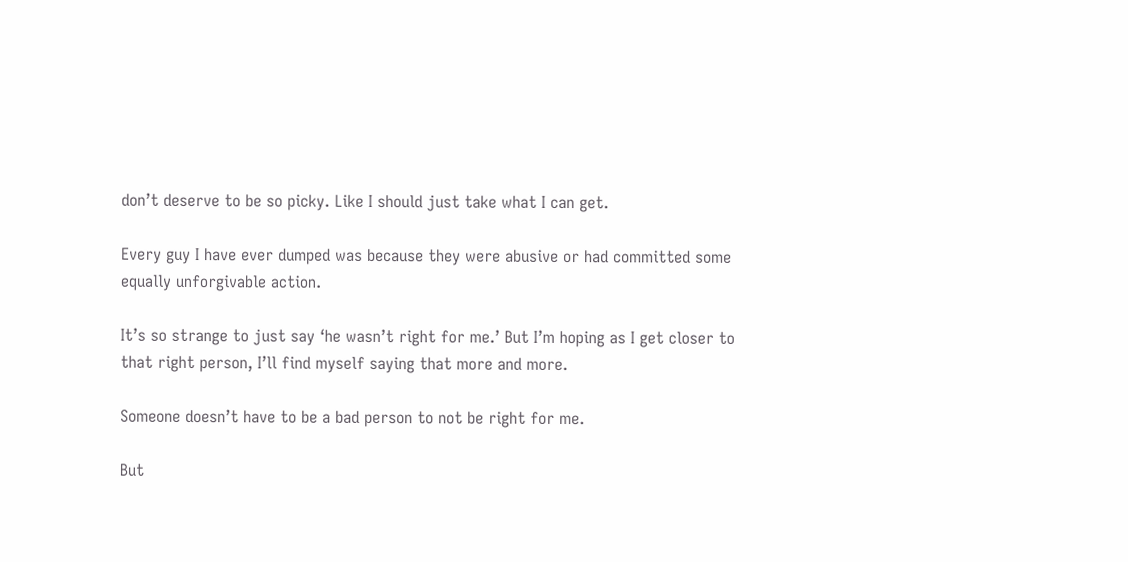don’t deserve to be so picky. Like I should just take what I can get.

Every guy I have ever dumped was because they were abusive or had committed some equally unforgivable action.

It’s so strange to just say ‘he wasn’t right for me.’ But I’m hoping as I get closer to that right person, I’ll find myself saying that more and more.

Someone doesn’t have to be a bad person to not be right for me.

But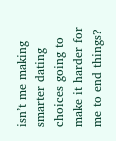isn’t me making smarter dating choices going to make it harder for me to end things?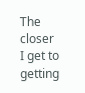The closer I get to getting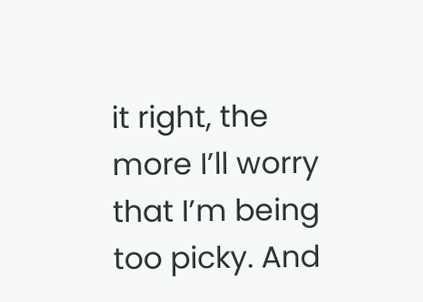it right, the more I’ll worry that I’m being too picky. And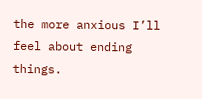the more anxious I’ll feel about ending things.